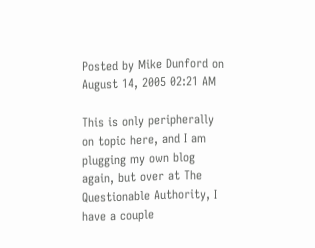Posted by Mike Dunford on August 14, 2005 02:21 AM

This is only peripherally on topic here, and I am plugging my own blog again, but over at The Questionable Authority, I have a couple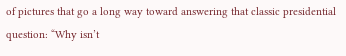of pictures that go a long way toward answering that classic presidential question: “Why isn’t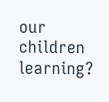our children learning?